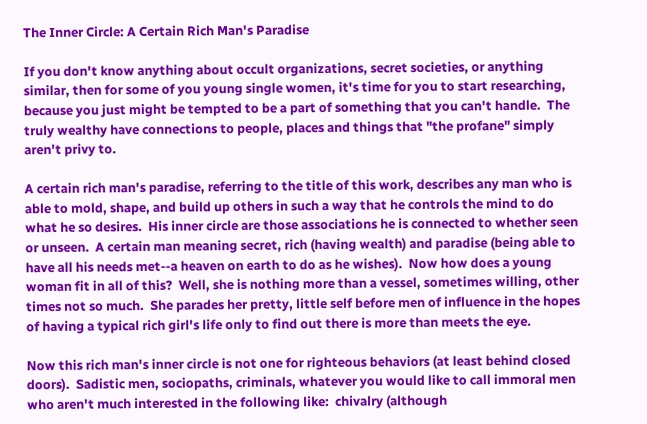The Inner Circle: A Certain Rich Man's Paradise

If you don't know anything about occult organizations, secret societies, or anything similar, then for some of you young single women, it's time for you to start researching, because you just might be tempted to be a part of something that you can't handle.  The truly wealthy have connections to people, places and things that "the profane" simply aren't privy to.

A certain rich man's paradise, referring to the title of this work, describes any man who is able to mold, shape, and build up others in such a way that he controls the mind to do what he so desires.  His inner circle are those associations he is connected to whether seen or unseen.  A certain man meaning secret, rich (having wealth) and paradise (being able to have all his needs met--a heaven on earth to do as he wishes).  Now how does a young woman fit in all of this?  Well, she is nothing more than a vessel, sometimes willing, other times not so much.  She parades her pretty, little self before men of influence in the hopes of having a typical rich girl's life only to find out there is more than meets the eye.

Now this rich man's inner circle is not one for righteous behaviors (at least behind closed doors).  Sadistic men, sociopaths, criminals, whatever you would like to call immoral men who aren't much interested in the following like:  chivalry (although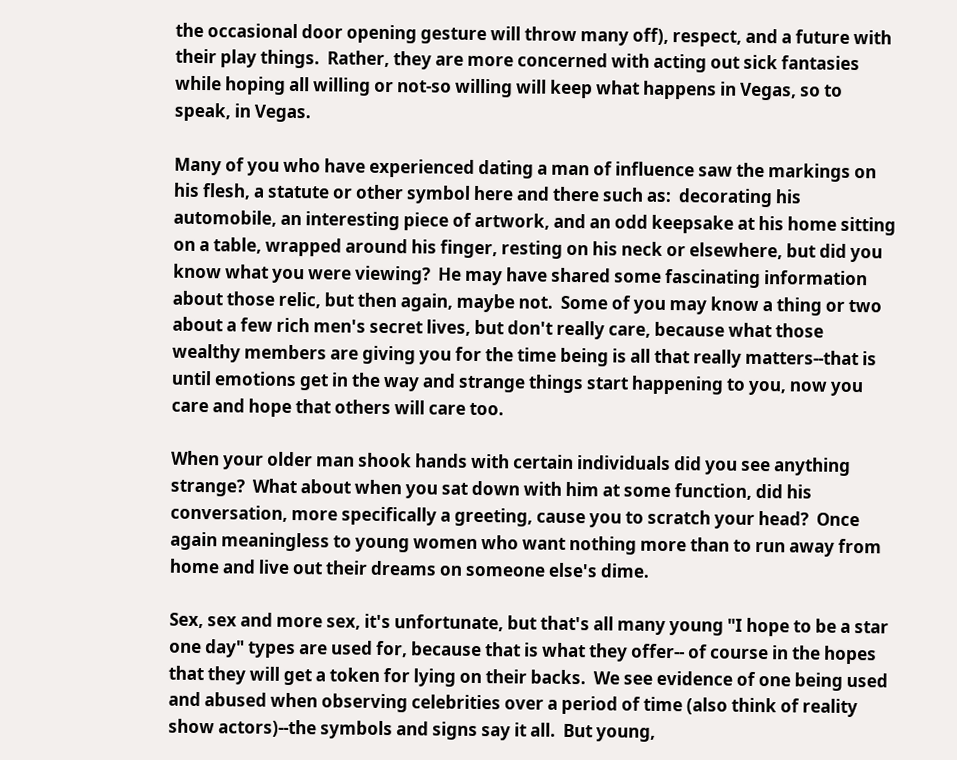the occasional door opening gesture will throw many off), respect, and a future with their play things.  Rather, they are more concerned with acting out sick fantasies while hoping all willing or not-so willing will keep what happens in Vegas, so to speak, in Vegas.

Many of you who have experienced dating a man of influence saw the markings on his flesh, a statute or other symbol here and there such as:  decorating his automobile, an interesting piece of artwork, and an odd keepsake at his home sitting on a table, wrapped around his finger, resting on his neck or elsewhere, but did you know what you were viewing?  He may have shared some fascinating information about those relic, but then again, maybe not.  Some of you may know a thing or two about a few rich men's secret lives, but don't really care, because what those wealthy members are giving you for the time being is all that really matters--that is until emotions get in the way and strange things start happening to you, now you care and hope that others will care too.

When your older man shook hands with certain individuals did you see anything strange?  What about when you sat down with him at some function, did his conversation, more specifically a greeting, cause you to scratch your head?  Once again meaningless to young women who want nothing more than to run away from home and live out their dreams on someone else's dime.

Sex, sex and more sex, it's unfortunate, but that's all many young "I hope to be a star one day" types are used for, because that is what they offer-- of course in the hopes that they will get a token for lying on their backs.  We see evidence of one being used and abused when observing celebrities over a period of time (also think of reality show actors)--the symbols and signs say it all.  But young,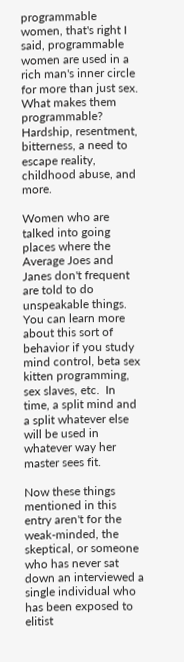programmable women, that's right I said, programmable women are used in a rich man's inner circle for more than just sex.  What makes them programmable? Hardship, resentment, bitterness, a need to escape reality, childhood abuse, and more.

Women who are talked into going places where the Average Joes and Janes don't frequent are told to do unspeakable things.  You can learn more about this sort of behavior if you study mind control, beta sex kitten programming, sex slaves, etc.  In time, a split mind and a split whatever else will be used in whatever way her master sees fit.

Now these things mentioned in this entry aren't for the weak-minded, the skeptical, or someone who has never sat down an interviewed a single individual who has been exposed to elitist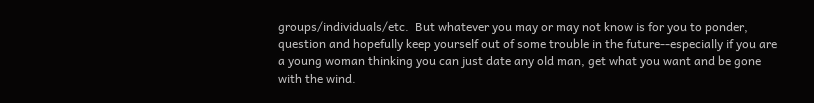groups/individuals/etc.  But whatever you may or may not know is for you to ponder, question and hopefully keep yourself out of some trouble in the future--especially if you are a young woman thinking you can just date any old man, get what you want and be gone with the wind.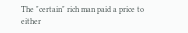The "certain" rich man paid a price to either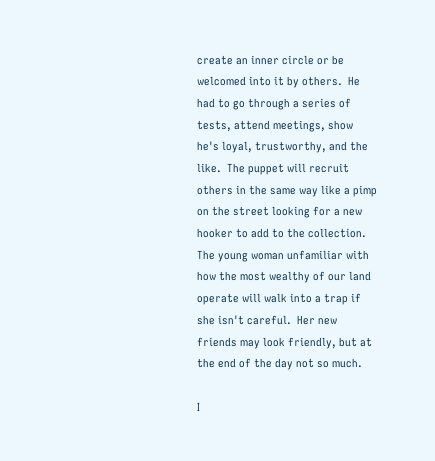create an inner circle or be welcomed into it by others.  He had to go through a series of tests, attend meetings, show he's loyal, trustworthy, and the like.  The puppet will recruit others in the same way like a pimp on the street looking for a new hooker to add to the collection.  The young woman unfamiliar with how the most wealthy of our land operate will walk into a trap if she isn't careful.  Her new friends may look friendly, but at the end of the day not so much.

I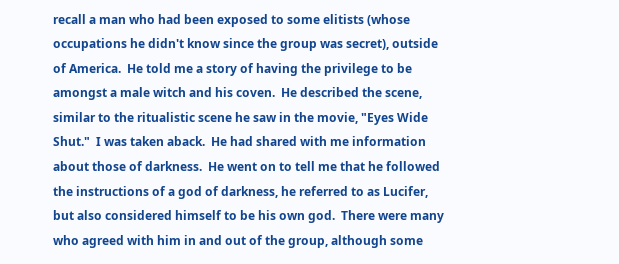recall a man who had been exposed to some elitists (whose occupations he didn't know since the group was secret), outside of America.  He told me a story of having the privilege to be amongst a male witch and his coven.  He described the scene, similar to the ritualistic scene he saw in the movie, "Eyes Wide Shut."  I was taken aback.  He had shared with me information about those of darkness.  He went on to tell me that he followed the instructions of a god of darkness, he referred to as Lucifer, but also considered himself to be his own god.  There were many who agreed with him in and out of the group, although some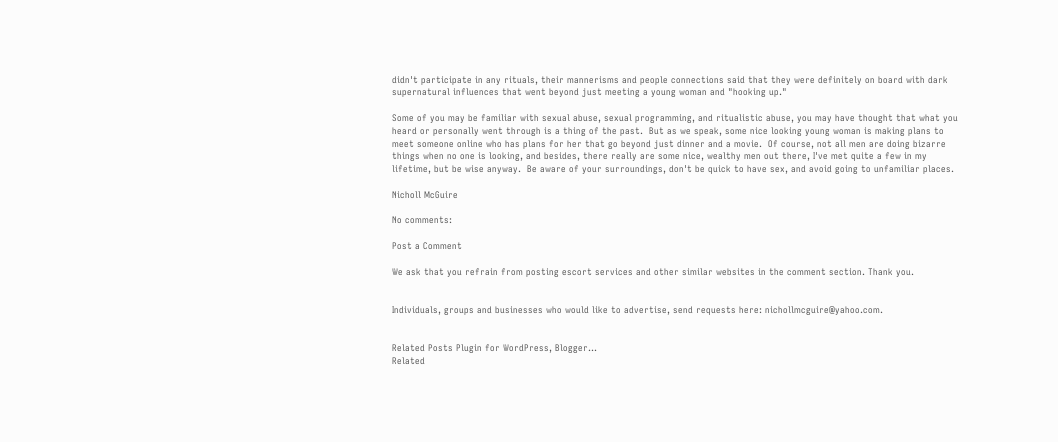didn't participate in any rituals, their mannerisms and people connections said that they were definitely on board with dark supernatural influences that went beyond just meeting a young woman and "hooking up."

Some of you may be familiar with sexual abuse, sexual programming, and ritualistic abuse, you may have thought that what you heard or personally went through is a thing of the past.  But as we speak, some nice looking young woman is making plans to meet someone online who has plans for her that go beyond just dinner and a movie.  Of course, not all men are doing bizarre things when no one is looking, and besides, there really are some nice, wealthy men out there, I've met quite a few in my lifetime, but be wise anyway.  Be aware of your surroundings, don't be quick to have sex, and avoid going to unfamiliar places.

Nicholl McGuire

No comments:

Post a Comment

We ask that you refrain from posting escort services and other similar websites in the comment section. Thank you.


Individuals, groups and businesses who would like to advertise, send requests here: nichollmcguire@yahoo.com.


Related Posts Plugin for WordPress, Blogger...
Related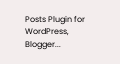Posts Plugin for WordPress, Blogger...